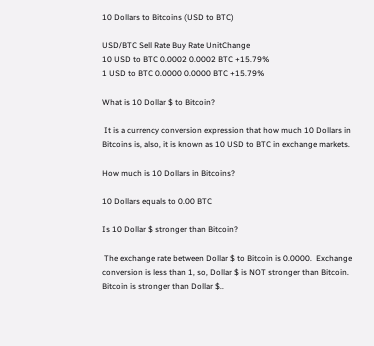10 Dollars to Bitcoins (USD to BTC)

USD/BTC Sell Rate Buy Rate UnitChange
10 USD to BTC 0.0002 0.0002 BTC +15.79%
1 USD to BTC 0.0000 0.0000 BTC +15.79%

What is 10 Dollar $ to Bitcoin?

 It is a currency conversion expression that how much 10 Dollars in Bitcoins is, also, it is known as 10 USD to BTC in exchange markets.

How much is 10 Dollars in Bitcoins?

10 Dollars equals to 0.00 BTC

Is 10 Dollar $ stronger than Bitcoin?

 The exchange rate between Dollar $ to Bitcoin is 0.0000.  Exchange conversion is less than 1, so, Dollar $ is NOT stronger than Bitcoin. Bitcoin is stronger than Dollar $..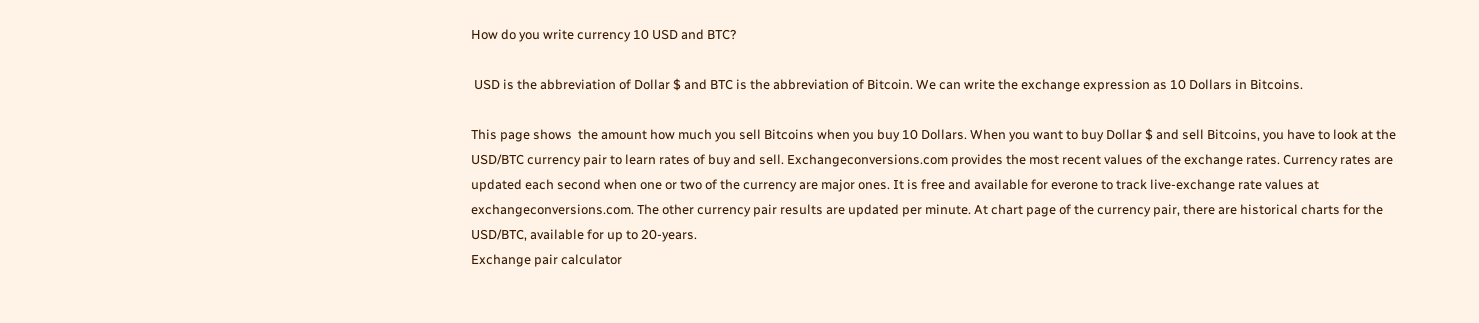How do you write currency 10 USD and BTC?

 USD is the abbreviation of Dollar $ and BTC is the abbreviation of Bitcoin. We can write the exchange expression as 10 Dollars in Bitcoins.

This page shows  the amount how much you sell Bitcoins when you buy 10 Dollars. When you want to buy Dollar $ and sell Bitcoins, you have to look at the USD/BTC currency pair to learn rates of buy and sell. Exchangeconversions.com provides the most recent values of the exchange rates. Currency rates are updated each second when one or two of the currency are major ones. It is free and available for everone to track live-exchange rate values at exchangeconversions.com. The other currency pair results are updated per minute. At chart page of the currency pair, there are historical charts for the USD/BTC, available for up to 20-years.
Exchange pair calculator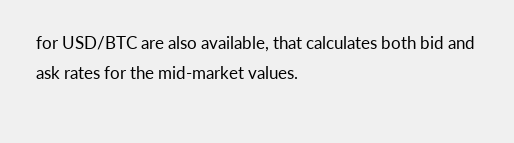for USD/BTC are also available, that calculates both bid and ask rates for the mid-market values.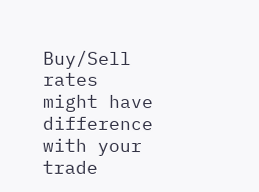Buy/Sell rates might have difference with your trade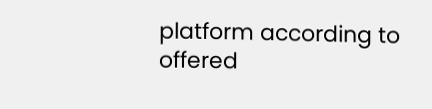platform according to offered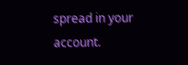spread in your account.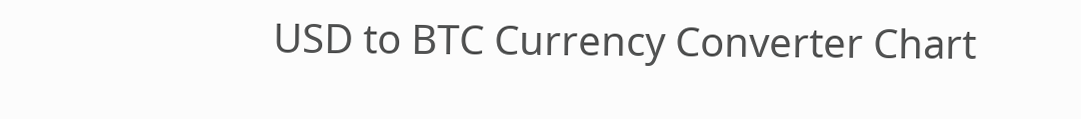USD to BTC Currency Converter Chart